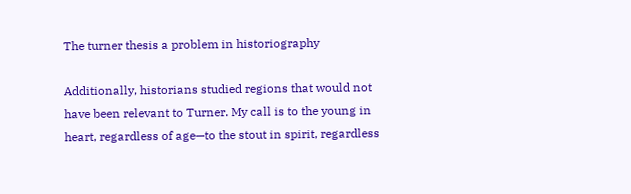The turner thesis a problem in historiography

Additionally, historians studied regions that would not have been relevant to Turner. My call is to the young in heart, regardless of age—to the stout in spirit, regardless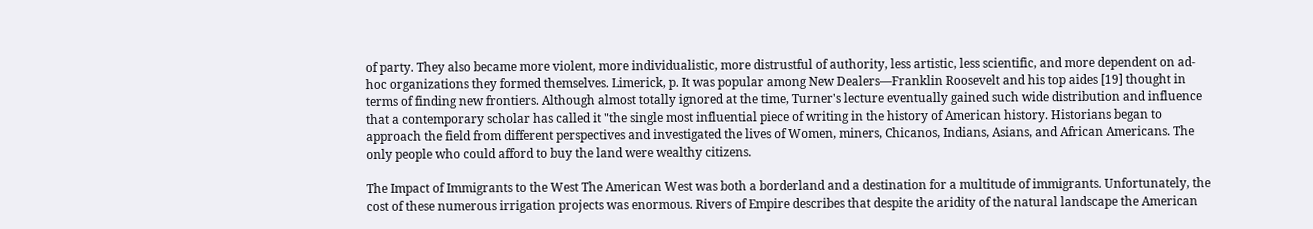of party. They also became more violent, more individualistic, more distrustful of authority, less artistic, less scientific, and more dependent on ad-hoc organizations they formed themselves. Limerick, p. It was popular among New Dealers—Franklin Roosevelt and his top aides [19] thought in terms of finding new frontiers. Although almost totally ignored at the time, Turner's lecture eventually gained such wide distribution and influence that a contemporary scholar has called it "the single most influential piece of writing in the history of American history. Historians began to approach the field from different perspectives and investigated the lives of Women, miners, Chicanos, Indians, Asians, and African Americans. The only people who could afford to buy the land were wealthy citizens.

The Impact of Immigrants to the West The American West was both a borderland and a destination for a multitude of immigrants. Unfortunately, the cost of these numerous irrigation projects was enormous. Rivers of Empire describes that despite the aridity of the natural landscape the American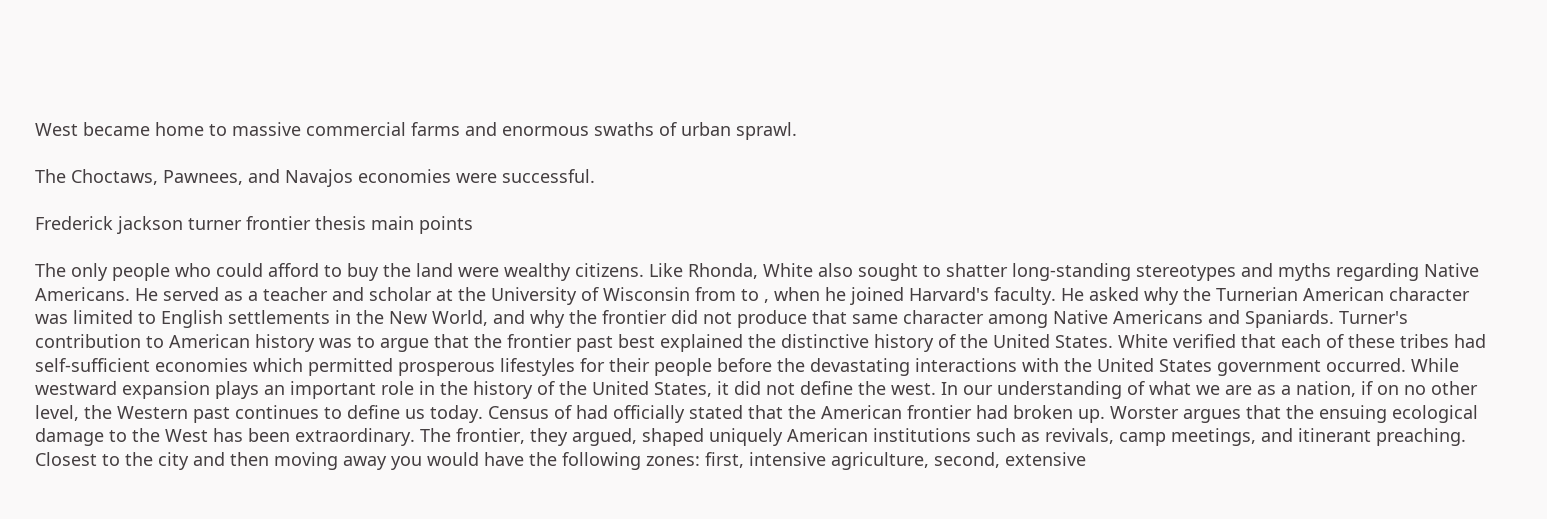West became home to massive commercial farms and enormous swaths of urban sprawl.

The Choctaws, Pawnees, and Navajos economies were successful.

Frederick jackson turner frontier thesis main points

The only people who could afford to buy the land were wealthy citizens. Like Rhonda, White also sought to shatter long-standing stereotypes and myths regarding Native Americans. He served as a teacher and scholar at the University of Wisconsin from to , when he joined Harvard's faculty. He asked why the Turnerian American character was limited to English settlements in the New World, and why the frontier did not produce that same character among Native Americans and Spaniards. Turner's contribution to American history was to argue that the frontier past best explained the distinctive history of the United States. White verified that each of these tribes had self-sufficient economies which permitted prosperous lifestyles for their people before the devastating interactions with the United States government occurred. While westward expansion plays an important role in the history of the United States, it did not define the west. In our understanding of what we are as a nation, if on no other level, the Western past continues to define us today. Census of had officially stated that the American frontier had broken up. Worster argues that the ensuing ecological damage to the West has been extraordinary. The frontier, they argued, shaped uniquely American institutions such as revivals, camp meetings, and itinerant preaching. Closest to the city and then moving away you would have the following zones: first, intensive agriculture, second, extensive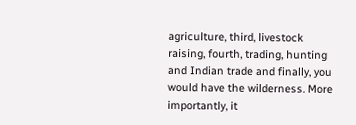agriculture, third, livestock raising, fourth, trading, hunting and Indian trade and finally, you would have the wilderness. More importantly, it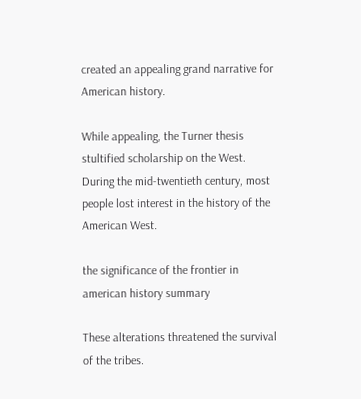created an appealing grand narrative for American history.

While appealing, the Turner thesis stultified scholarship on the West. During the mid-twentieth century, most people lost interest in the history of the American West.

the significance of the frontier in american history summary

These alterations threatened the survival of the tribes.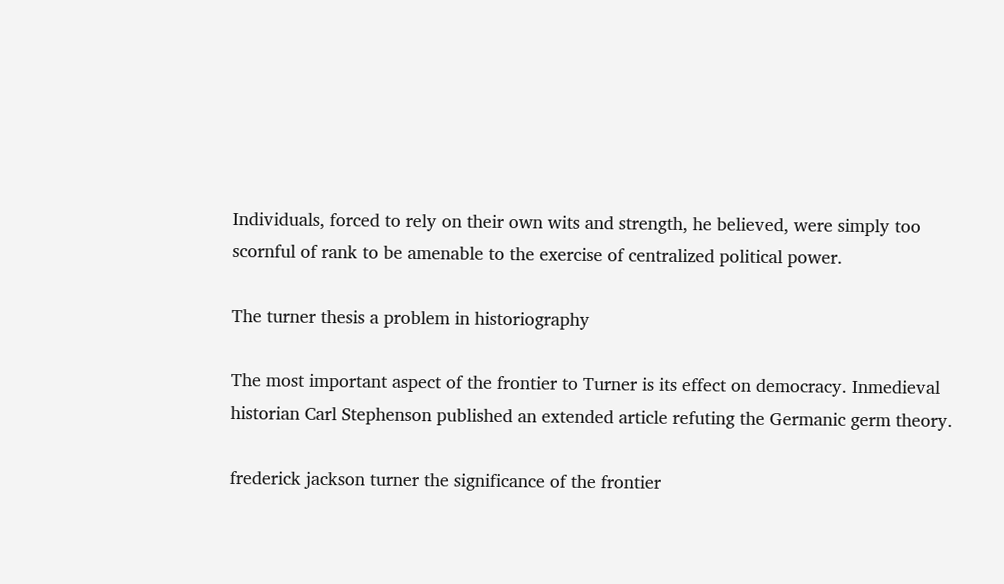Individuals, forced to rely on their own wits and strength, he believed, were simply too scornful of rank to be amenable to the exercise of centralized political power.

The turner thesis a problem in historiography

The most important aspect of the frontier to Turner is its effect on democracy. Inmedieval historian Carl Stephenson published an extended article refuting the Germanic germ theory.

frederick jackson turner the significance of the frontier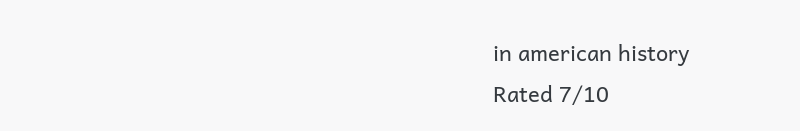in american history
Rated 7/10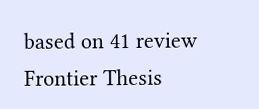based on 41 review
Frontier Thesis